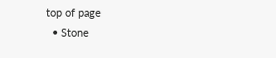top of page
  • Stone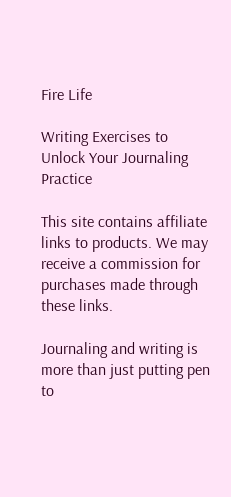Fire Life

Writing Exercises to Unlock Your Journaling Practice

This site contains affiliate links to products. We may receive a commission for purchases made through these links.

Journaling and writing is more than just putting pen to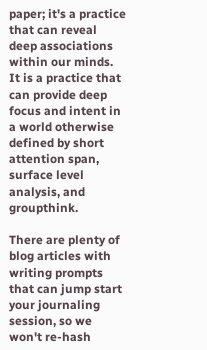paper; it's a practice that can reveal deep associations within our minds. It is a practice that can provide deep focus and intent in a world otherwise defined by short attention span, surface level analysis, and groupthink.

There are plenty of blog articles with writing prompts that can jump start your journaling session, so we won't re-hash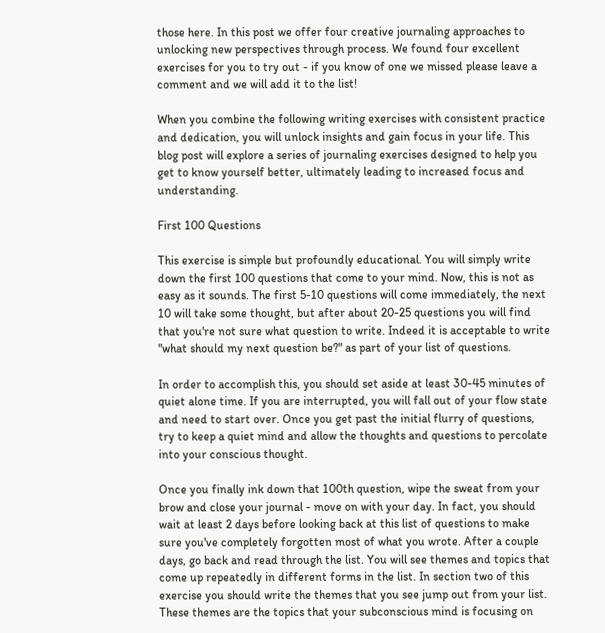those here. In this post we offer four creative journaling approaches to unlocking new perspectives through process. We found four excellent exercises for you to try out - if you know of one we missed please leave a comment and we will add it to the list!

When you combine the following writing exercises with consistent practice and dedication, you will unlock insights and gain focus in your life. This blog post will explore a series of journaling exercises designed to help you get to know yourself better, ultimately leading to increased focus and understanding.

First 100 Questions

This exercise is simple but profoundly educational. You will simply write down the first 100 questions that come to your mind. Now, this is not as easy as it sounds. The first 5-10 questions will come immediately, the next 10 will take some thought, but after about 20-25 questions you will find that you're not sure what question to write. Indeed it is acceptable to write "what should my next question be?" as part of your list of questions.

In order to accomplish this, you should set aside at least 30-45 minutes of quiet alone time. If you are interrupted, you will fall out of your flow state and need to start over. Once you get past the initial flurry of questions, try to keep a quiet mind and allow the thoughts and questions to percolate into your conscious thought.

Once you finally ink down that 100th question, wipe the sweat from your brow and close your journal - move on with your day. In fact, you should wait at least 2 days before looking back at this list of questions to make sure you've completely forgotten most of what you wrote. After a couple days, go back and read through the list. You will see themes and topics that come up repeatedly in different forms in the list. In section two of this exercise you should write the themes that you see jump out from your list. These themes are the topics that your subconscious mind is focusing on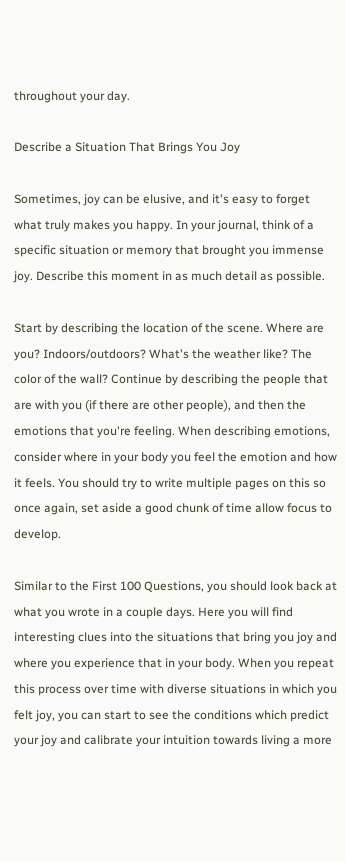throughout your day.

Describe a Situation That Brings You Joy

Sometimes, joy can be elusive, and it's easy to forget what truly makes you happy. In your journal, think of a specific situation or memory that brought you immense joy. Describe this moment in as much detail as possible.

Start by describing the location of the scene. Where are you? Indoors/outdoors? What's the weather like? The color of the wall? Continue by describing the people that are with you (if there are other people), and then the emotions that you're feeling. When describing emotions, consider where in your body you feel the emotion and how it feels. You should try to write multiple pages on this so once again, set aside a good chunk of time allow focus to develop.

Similar to the First 100 Questions, you should look back at what you wrote in a couple days. Here you will find interesting clues into the situations that bring you joy and where you experience that in your body. When you repeat this process over time with diverse situations in which you felt joy, you can start to see the conditions which predict your joy and calibrate your intuition towards living a more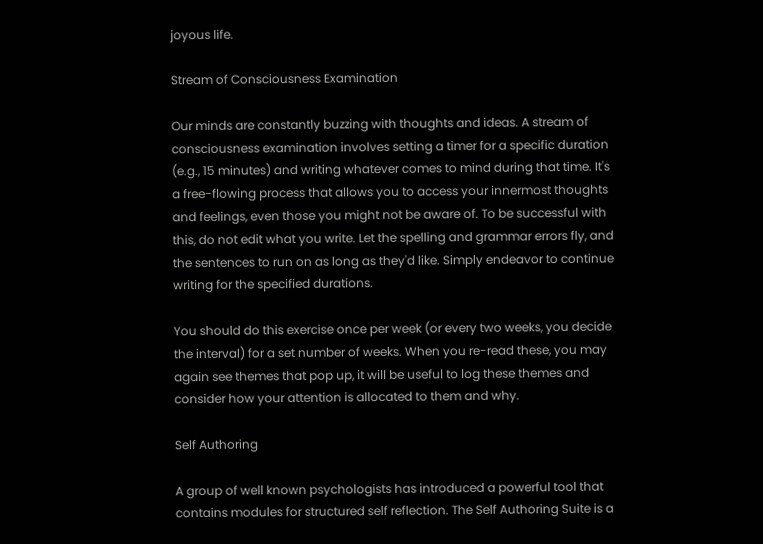joyous life.

Stream of Consciousness Examination

Our minds are constantly buzzing with thoughts and ideas. A stream of consciousness examination involves setting a timer for a specific duration (e.g., 15 minutes) and writing whatever comes to mind during that time. It's a free-flowing process that allows you to access your innermost thoughts and feelings, even those you might not be aware of. To be successful with this, do not edit what you write. Let the spelling and grammar errors fly, and the sentences to run on as long as they'd like. Simply endeavor to continue writing for the specified durations.

You should do this exercise once per week (or every two weeks, you decide the interval) for a set number of weeks. When you re-read these, you may again see themes that pop up, it will be useful to log these themes and consider how your attention is allocated to them and why.

Self Authoring

A group of well known psychologists has introduced a powerful tool that contains modules for structured self reflection. The Self Authoring Suite is a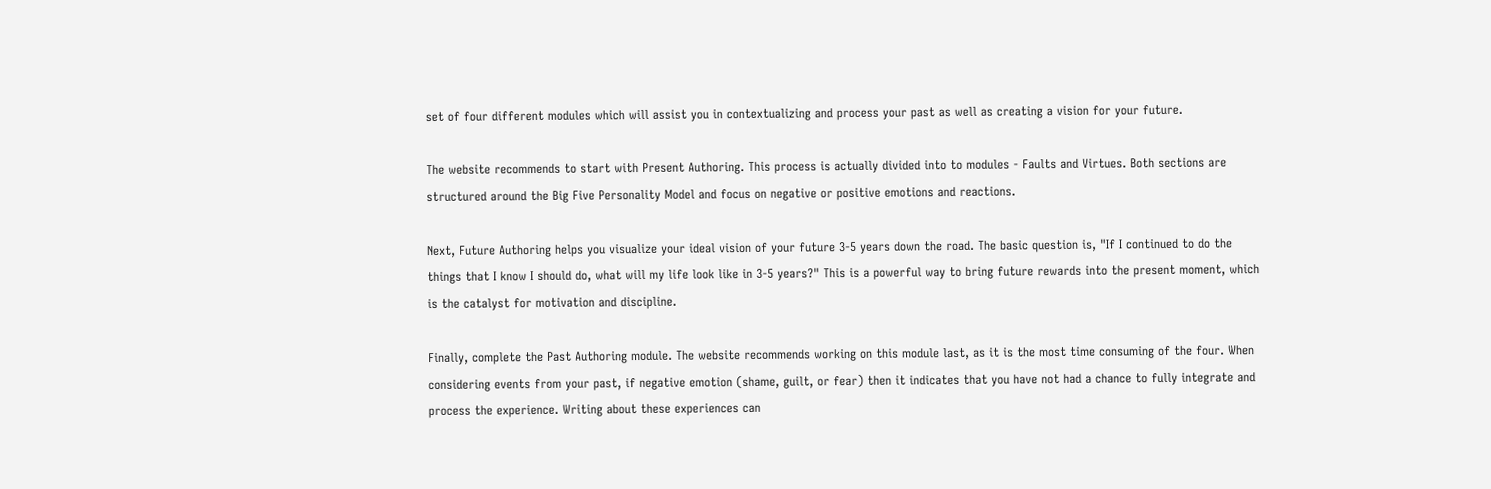set of four different modules which will assist you in contextualizing and process your past as well as creating a vision for your future.

The website recommends to start with Present Authoring. This process is actually divided into to modules - Faults and Virtues. Both sections are structured around the Big Five Personality Model and focus on negative or positive emotions and reactions.

Next, Future Authoring helps you visualize your ideal vision of your future 3-5 years down the road. The basic question is, "If I continued to do the things that I know I should do, what will my life look like in 3-5 years?" This is a powerful way to bring future rewards into the present moment, which is the catalyst for motivation and discipline.

Finally, complete the Past Authoring module. The website recommends working on this module last, as it is the most time consuming of the four. When considering events from your past, if negative emotion (shame, guilt, or fear) then it indicates that you have not had a chance to fully integrate and process the experience. Writing about these experiences can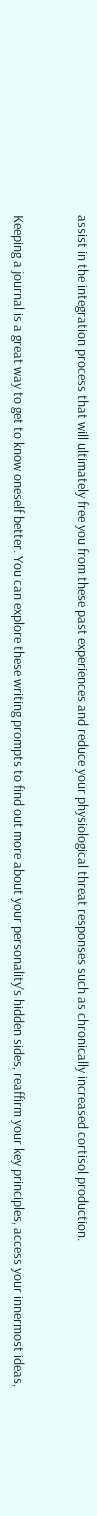assist in the integration process that will ultimately free you from these past experiences and reduce your physiological threat responses such as chronically increased cortisol production.


Keeping a journal is a great way to get to know oneself better. You can explore these writing prompts to find out more about your personality's hidden sides, reaffirm your key principles, access your innermost ideas,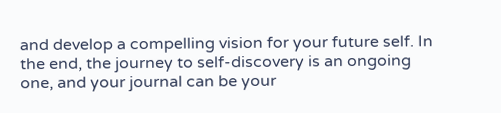and develop a compelling vision for your future self. In the end, the journey to self-discovery is an ongoing one, and your journal can be your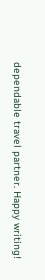dependable travel partner. Happy writing!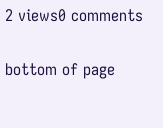2 views0 comments


bottom of page